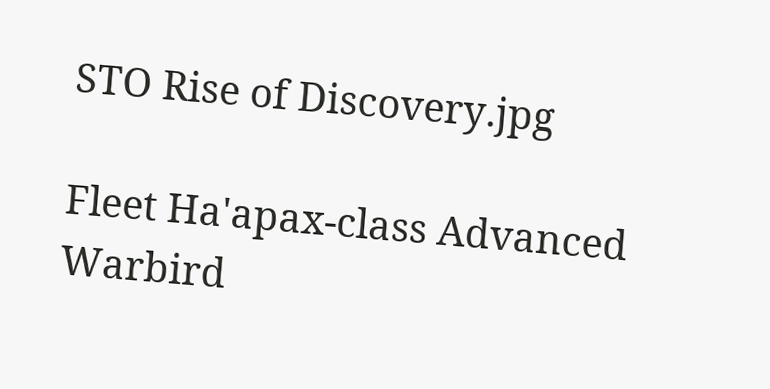STO Rise of Discovery.jpg

Fleet Ha'apax-class Advanced Warbird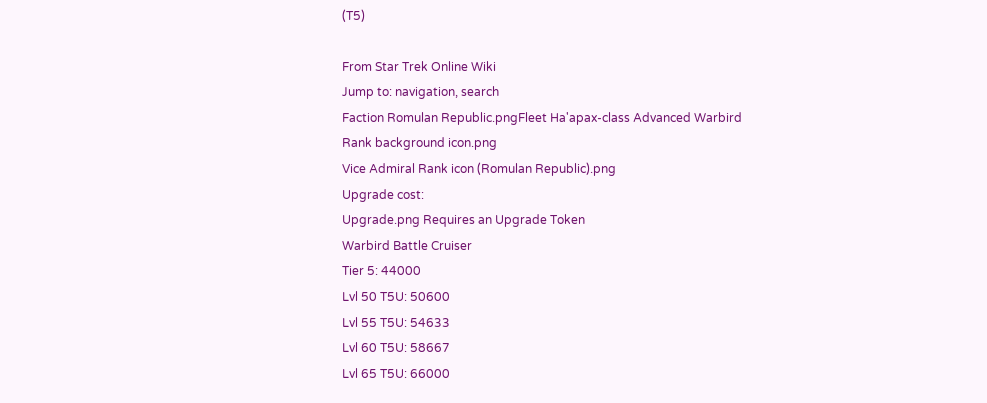(T5)

From Star Trek Online Wiki
Jump to: navigation, search
Faction Romulan Republic.pngFleet Ha'apax-class Advanced Warbird
Rank background icon.png
Vice Admiral Rank icon (Romulan Republic).png
Upgrade cost:
Upgrade.png Requires an Upgrade Token
Warbird Battle Cruiser
Tier 5: 44000
Lvl 50 T5U: 50600
Lvl 55 T5U: 54633
Lvl 60 T5U: 58667
Lvl 65 T5U: 66000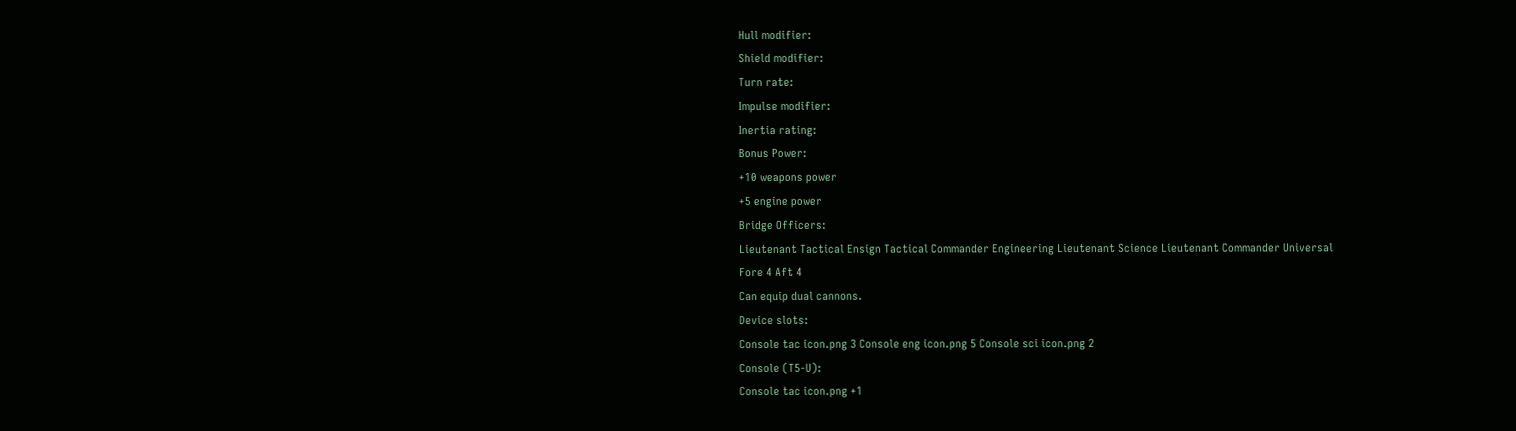Hull modifier:
Shield modifier:
Turn rate:
Impulse modifier:
Inertia rating:
Bonus Power:
+10 weapons power
+5 engine power
Bridge Officers:
Lieutenant Tactical Ensign Tactical Commander Engineering Lieutenant Science Lieutenant Commander Universal
Fore 4 Aft 4
Can equip dual cannons.
Device slots:
Console tac icon.png 3 Console eng icon.png 5 Console sci icon.png 2
Console (T5-U):
Console tac icon.png +1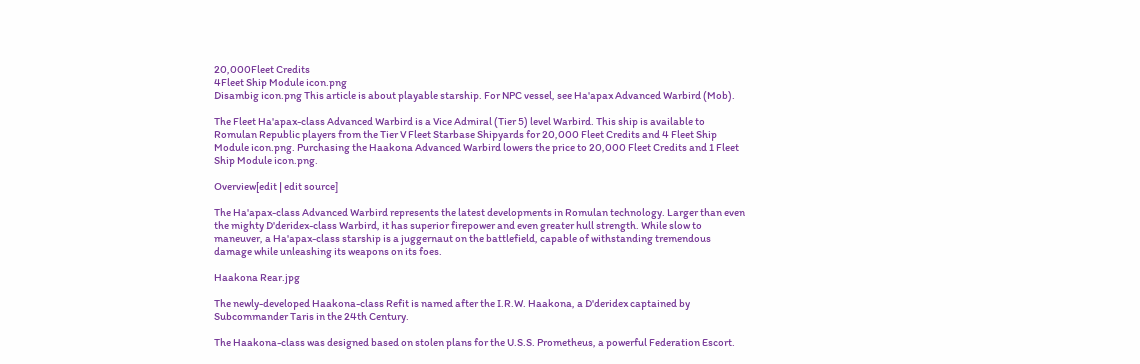20,000Fleet Credits
4Fleet Ship Module icon.png
Disambig icon.png This article is about playable starship. For NPC vessel, see Ha'apax Advanced Warbird (Mob).

The Fleet Ha'apax-class Advanced Warbird is a Vice Admiral (Tier 5) level Warbird. This ship is available to Romulan Republic players from the Tier V Fleet Starbase Shipyards for 20,000 Fleet Credits and 4 Fleet Ship Module icon.png. Purchasing the Haakona Advanced Warbird lowers the price to 20,000 Fleet Credits and 1 Fleet Ship Module icon.png.

Overview[edit | edit source]

The Ha'apax-class Advanced Warbird represents the latest developments in Romulan technology. Larger than even the mighty D'deridex-class Warbird, it has superior firepower and even greater hull strength. While slow to maneuver, a Ha'apax-class starship is a juggernaut on the battlefield, capable of withstanding tremendous damage while unleashing its weapons on its foes.

Haakona Rear.jpg

The newly-developed Haakona-class Refit is named after the I.R.W. Haakona, a D'deridex captained by Subcommander Taris in the 24th Century.

The Haakona-class was designed based on stolen plans for the U.S.S. Prometheus, a powerful Federation Escort.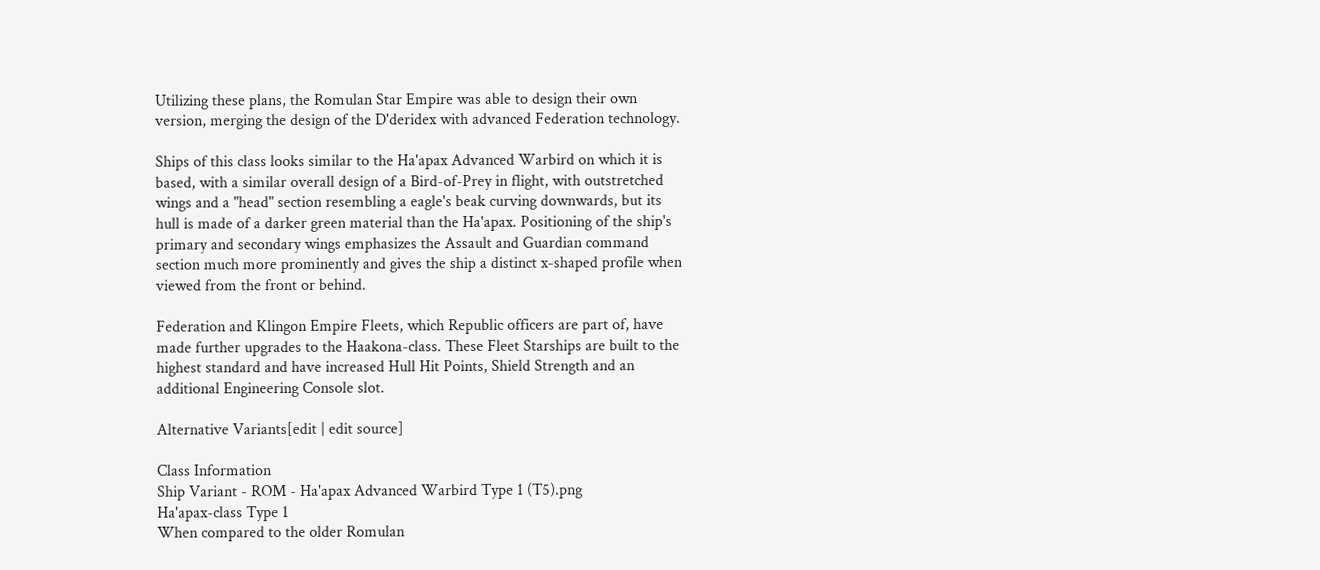Utilizing these plans, the Romulan Star Empire was able to design their own version, merging the design of the D'deridex with advanced Federation technology.

Ships of this class looks similar to the Ha'apax Advanced Warbird on which it is based, with a similar overall design of a Bird-of-Prey in flight, with outstretched wings and a "head" section resembling a eagle's beak curving downwards, but its hull is made of a darker green material than the Ha'apax. Positioning of the ship's primary and secondary wings emphasizes the Assault and Guardian command section much more prominently and gives the ship a distinct x-shaped profile when viewed from the front or behind.

Federation and Klingon Empire Fleets, which Republic officers are part of, have made further upgrades to the Haakona-class. These Fleet Starships are built to the highest standard and have increased Hull Hit Points, Shield Strength and an additional Engineering Console slot.

Alternative Variants[edit | edit source]

Class Information
Ship Variant - ROM - Ha'apax Advanced Warbird Type 1 (T5).png
Ha'apax-class Type 1
When compared to the older Romulan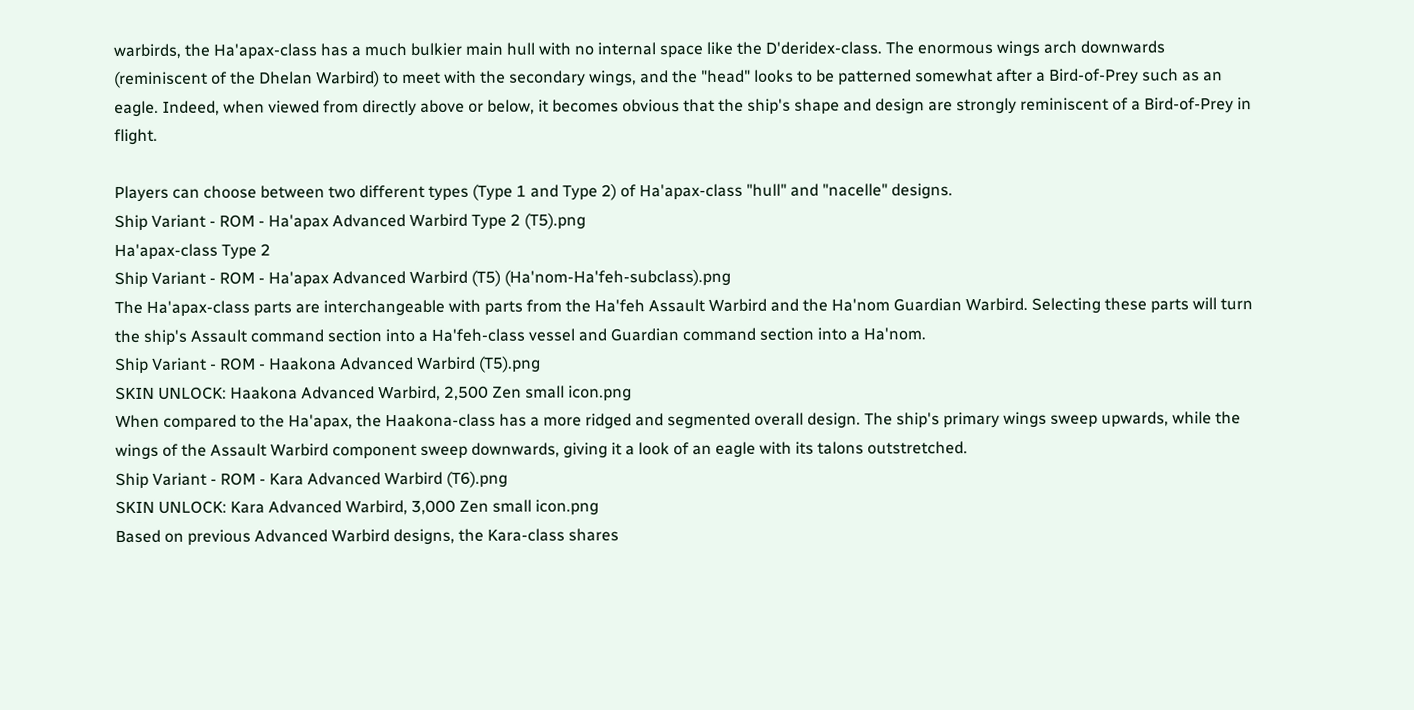warbirds, the Ha'apax-class has a much bulkier main hull with no internal space like the D'deridex-class. The enormous wings arch downwards (reminiscent of the Dhelan Warbird) to meet with the secondary wings, and the "head" looks to be patterned somewhat after a Bird-of-Prey such as an eagle. Indeed, when viewed from directly above or below, it becomes obvious that the ship's shape and design are strongly reminiscent of a Bird-of-Prey in flight.

Players can choose between two different types (Type 1 and Type 2) of Ha'apax-class "hull" and "nacelle" designs.
Ship Variant - ROM - Ha'apax Advanced Warbird Type 2 (T5).png
Ha'apax-class Type 2
Ship Variant - ROM - Ha'apax Advanced Warbird (T5) (Ha'nom-Ha'feh-subclass).png
The Ha'apax-class parts are interchangeable with parts from the Ha'feh Assault Warbird and the Ha'nom Guardian Warbird. Selecting these parts will turn the ship's Assault command section into a Ha'feh-class vessel and Guardian command section into a Ha'nom.
Ship Variant - ROM - Haakona Advanced Warbird (T5).png
SKIN UNLOCK: Haakona Advanced Warbird, 2,500 Zen small icon.png
When compared to the Ha'apax, the Haakona-class has a more ridged and segmented overall design. The ship's primary wings sweep upwards, while the wings of the Assault Warbird component sweep downwards, giving it a look of an eagle with its talons outstretched.
Ship Variant - ROM - Kara Advanced Warbird (T6).png
SKIN UNLOCK: Kara Advanced Warbird, 3,000 Zen small icon.png
Based on previous Advanced Warbird designs, the Kara-class shares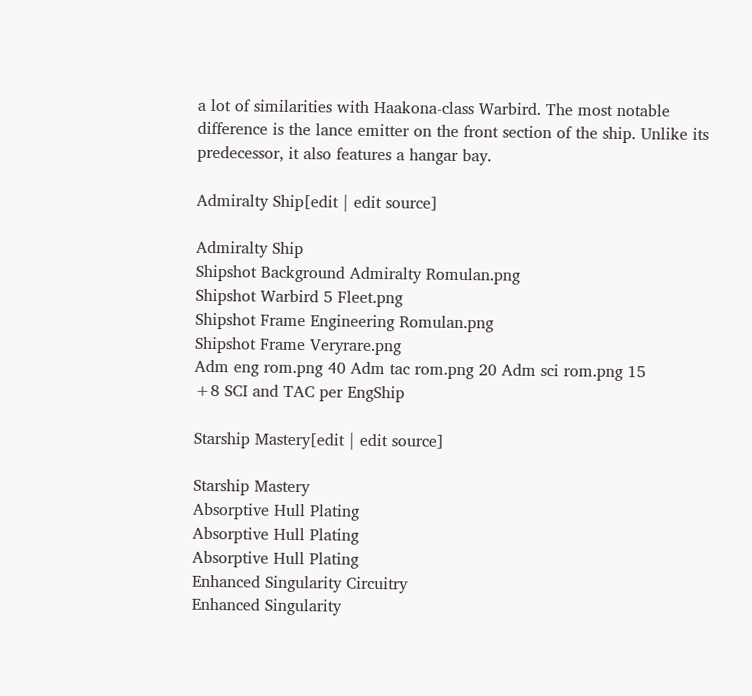a lot of similarities with Haakona-class Warbird. The most notable difference is the lance emitter on the front section of the ship. Unlike its predecessor, it also features a hangar bay.

Admiralty Ship[edit | edit source]

Admiralty Ship
Shipshot Background Admiralty Romulan.png
Shipshot Warbird 5 Fleet.png
Shipshot Frame Engineering Romulan.png
Shipshot Frame Veryrare.png
Adm eng rom.png 40 Adm tac rom.png 20 Adm sci rom.png 15
+8 SCI and TAC per EngShip

Starship Mastery[edit | edit source]

Starship Mastery
Absorptive Hull Plating
Absorptive Hull Plating
Absorptive Hull Plating
Enhanced Singularity Circuitry
Enhanced Singularity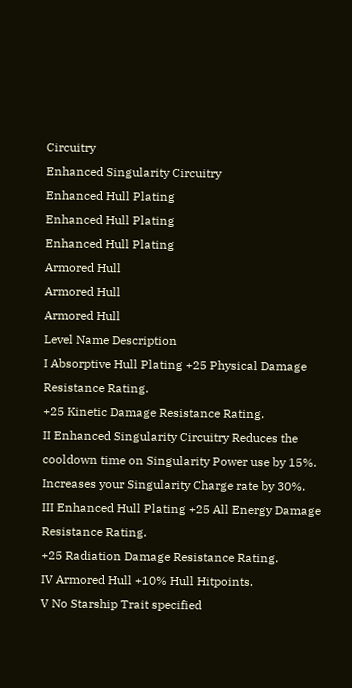Circuitry
Enhanced Singularity Circuitry
Enhanced Hull Plating
Enhanced Hull Plating
Enhanced Hull Plating
Armored Hull
Armored Hull
Armored Hull
Level Name Description
I Absorptive Hull Plating +25 Physical Damage Resistance Rating.
+25 Kinetic Damage Resistance Rating.
II Enhanced Singularity Circuitry Reduces the cooldown time on Singularity Power use by 15%.
Increases your Singularity Charge rate by 30%.
III Enhanced Hull Plating +25 All Energy Damage Resistance Rating.
+25 Radiation Damage Resistance Rating.
IV Armored Hull +10% Hull Hitpoints.
V No Starship Trait specified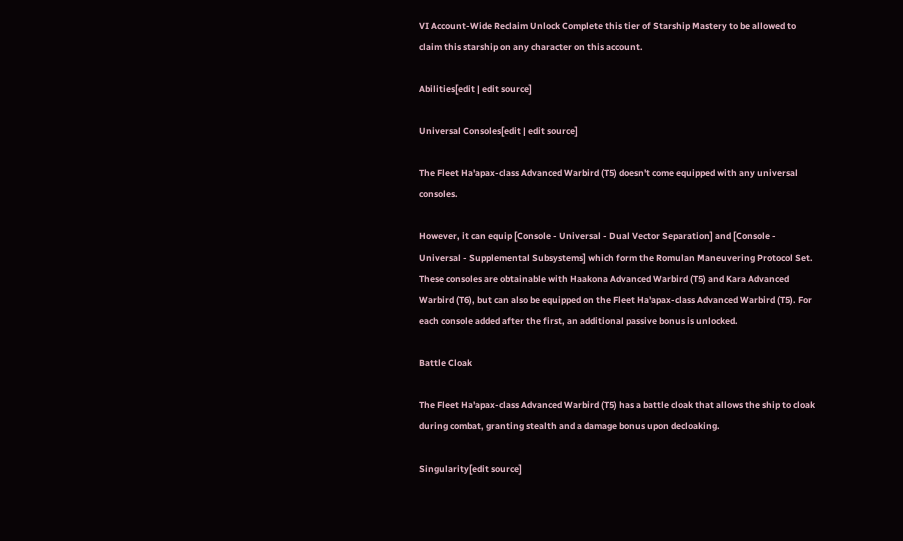VI Account-Wide Reclaim Unlock Complete this tier of Starship Mastery to be allowed to claim this starship on any character on this account.

Abilities[edit | edit source]

Universal Consoles[edit | edit source]

The Fleet Ha'apax-class Advanced Warbird (T5) doesn't come equipped with any universal consoles.

However, it can equip [Console - Universal - Dual Vector Separation] and [Console - Universal - Supplemental Subsystems] which form the Romulan Maneuvering Protocol Set. These consoles are obtainable with Haakona Advanced Warbird (T5) and Kara Advanced Warbird (T6), but can also be equipped on the Fleet Ha'apax-class Advanced Warbird (T5). For each console added after the first, an additional passive bonus is unlocked.

Battle Cloak

The Fleet Ha'apax-class Advanced Warbird (T5) has a battle cloak that allows the ship to cloak during combat, granting stealth and a damage bonus upon decloaking.

Singularity[edit source]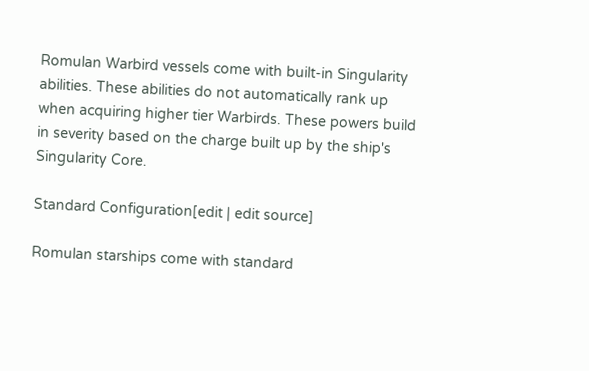Romulan Warbird vessels come with built-in Singularity abilities. These abilities do not automatically rank up when acquiring higher tier Warbirds. These powers build in severity based on the charge built up by the ship's Singularity Core.

Standard Configuration[edit | edit source]

Romulan starships come with standard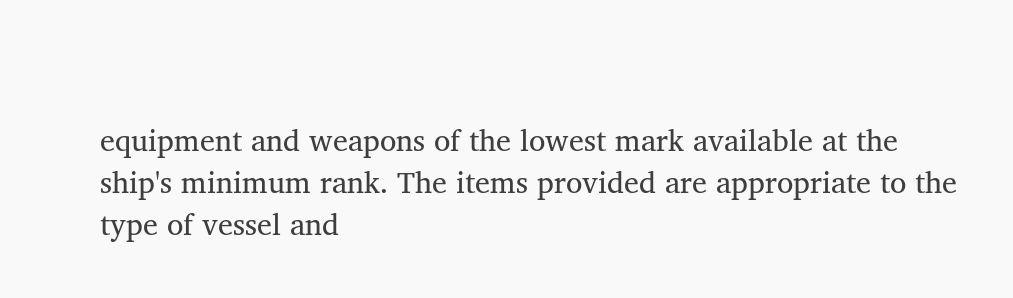equipment and weapons of the lowest mark available at the ship's minimum rank. The items provided are appropriate to the type of vessel and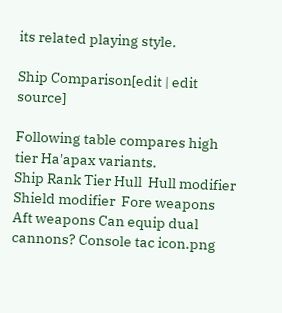its related playing style.

Ship Comparison[edit | edit source]

Following table compares high tier Ha'apax variants.
Ship Rank Tier Hull  Hull modifier  Shield modifier  Fore weapons Aft weapons Can equip dual cannons? Console tac icon.png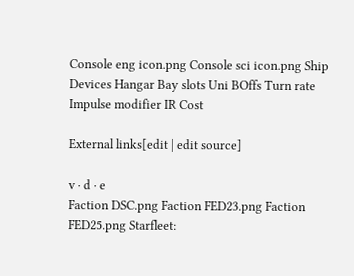Console eng icon.png Console sci icon.png Ship Devices Hangar Bay slots Uni BOffs Turn rate Impulse modifier IR Cost

External links[edit | edit source]

v · d · e
Faction DSC.png Faction FED23.png Faction FED25.png Starfleet: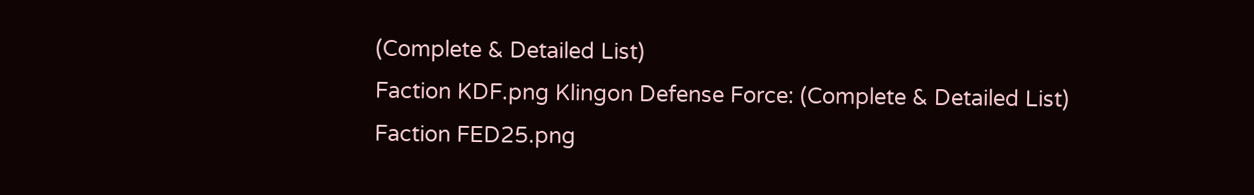(Complete & Detailed List)
Faction KDF.png Klingon Defense Force: (Complete & Detailed List)
Faction FED25.png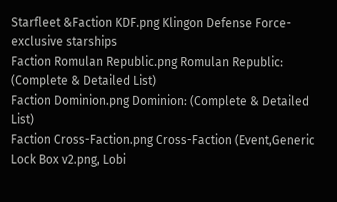Starfleet &Faction KDF.png Klingon Defense Force-exclusive starships
Faction Romulan Republic.png Romulan Republic: (Complete & Detailed List)
Faction Dominion.png Dominion: (Complete & Detailed List)
Faction Cross-Faction.png Cross-Faction (Event,Generic Lock Box v2.png, Lobi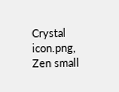Crystal icon.png, Zen small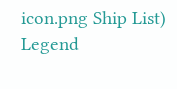icon.png Ship List)
Legend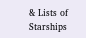& Lists of Starships